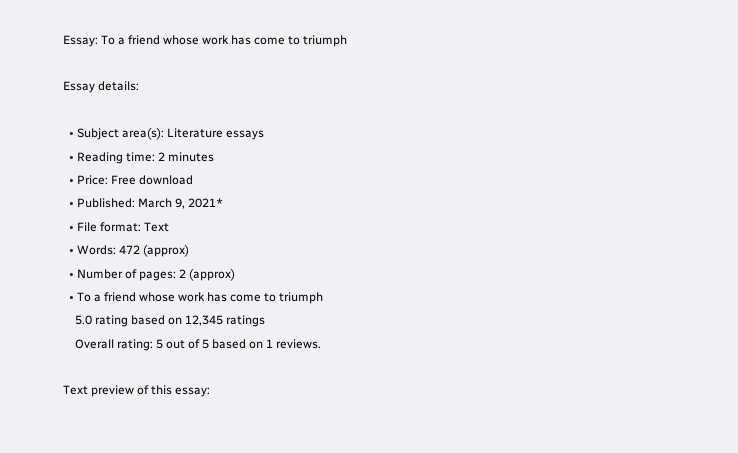Essay: To a friend whose work has come to triumph

Essay details:

  • Subject area(s): Literature essays
  • Reading time: 2 minutes
  • Price: Free download
  • Published: March 9, 2021*
  • File format: Text
  • Words: 472 (approx)
  • Number of pages: 2 (approx)
  • To a friend whose work has come to triumph
    5.0 rating based on 12,345 ratings
    Overall rating: 5 out of 5 based on 1 reviews.

Text preview of this essay: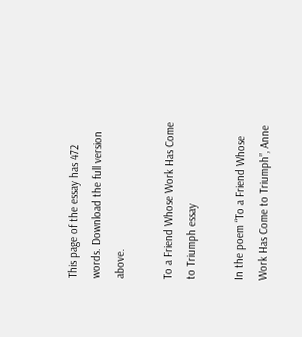This page of the essay has 472 words. Download the full version above.

To a Friend Whose Work Has Come to Triumph essay

In the poem “To a Friend Whose Work Has Come to Triumph”, Anne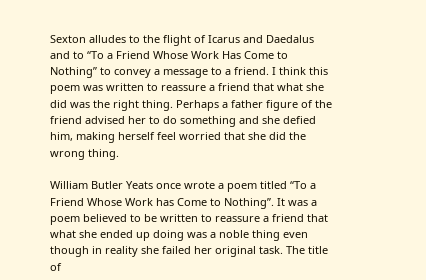Sexton alludes to the flight of Icarus and Daedalus and to “To a Friend Whose Work Has Come to Nothing” to convey a message to a friend. I think this poem was written to reassure a friend that what she did was the right thing. Perhaps a father figure of the friend advised her to do something and she defied him, making herself feel worried that she did the wrong thing.

William Butler Yeats once wrote a poem titled “To a Friend Whose Work has Come to Nothing”. It was a poem believed to be written to reassure a friend that what she ended up doing was a noble thing even though in reality she failed her original task. The title of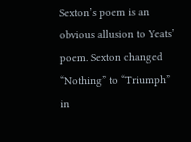Sexton’s poem is an obvious allusion to Yeats’ poem. Sexton changed “Nothing” to “Triumph” in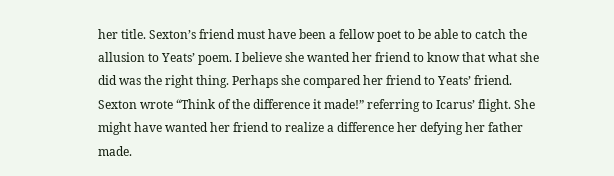her title. Sexton’s friend must have been a fellow poet to be able to catch the allusion to Yeats’ poem. I believe she wanted her friend to know that what she did was the right thing. Perhaps she compared her friend to Yeats’ friend. Sexton wrote “Think of the difference it made!” referring to Icarus’ flight. She might have wanted her friend to realize a difference her defying her father made.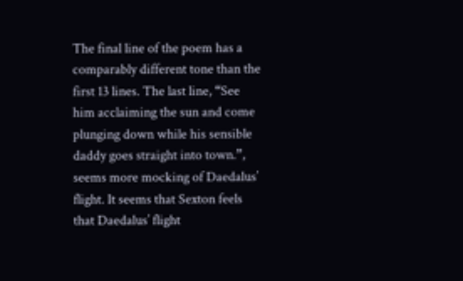The final line of the poem has a comparably different tone than the first 13 lines. The last line, “See him acclaiming the sun and come plunging down while his sensible daddy goes straight into town.”, seems more mocking of Daedalus’ flight. It seems that Sexton feels that Daedalus’ flight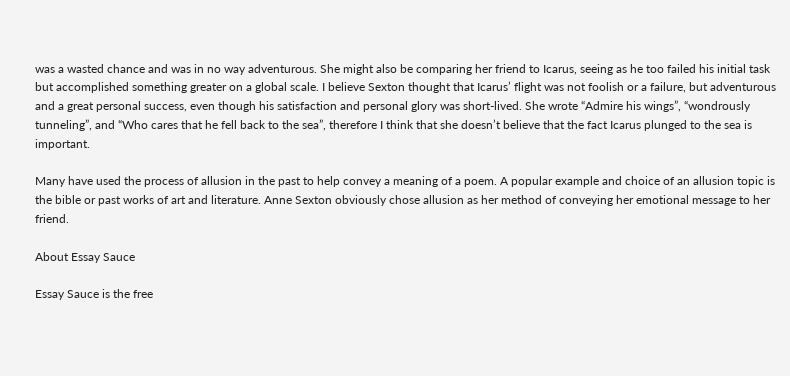was a wasted chance and was in no way adventurous. She might also be comparing her friend to Icarus, seeing as he too failed his initial task but accomplished something greater on a global scale. I believe Sexton thought that Icarus’ flight was not foolish or a failure, but adventurous and a great personal success, even though his satisfaction and personal glory was short-lived. She wrote “Admire his wings”, “wondrously tunneling”, and “Who cares that he fell back to the sea”, therefore I think that she doesn’t believe that the fact Icarus plunged to the sea is important.

Many have used the process of allusion in the past to help convey a meaning of a poem. A popular example and choice of an allusion topic is the bible or past works of art and literature. Anne Sexton obviously chose allusion as her method of conveying her emotional message to her friend.

About Essay Sauce

Essay Sauce is the free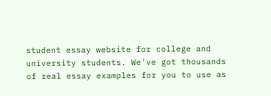student essay website for college and university students. We've got thousands of real essay examples for you to use as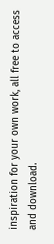inspiration for your own work, all free to access and download.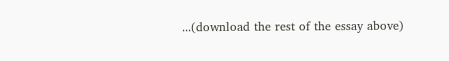...(download the rest of the essay above)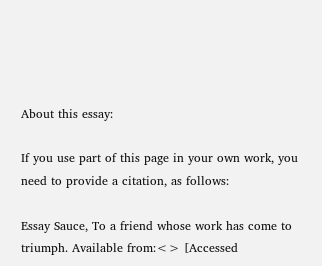About this essay:

If you use part of this page in your own work, you need to provide a citation, as follows:

Essay Sauce, To a friend whose work has come to triumph. Available from:<> [Accessed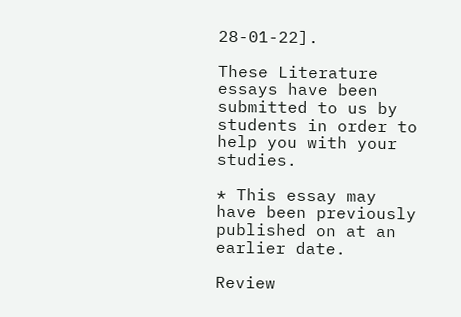28-01-22].

These Literature essays have been submitted to us by students in order to help you with your studies.

* This essay may have been previously published on at an earlier date.

Review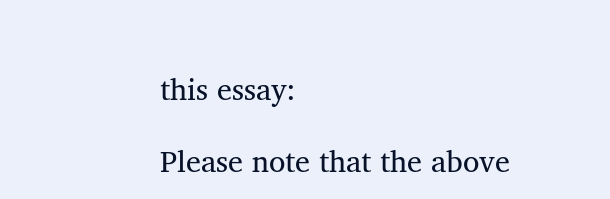this essay:

Please note that the above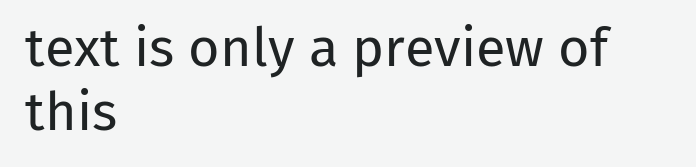text is only a preview of this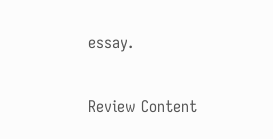essay.

Review Content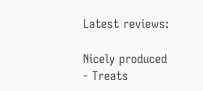Latest reviews:

Nicely produced
- Treats